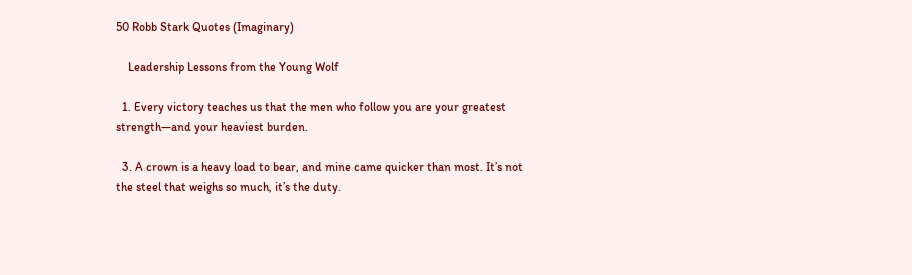50 Robb Stark Quotes (Imaginary)

    Leadership Lessons from the Young Wolf

  1. Every victory teaches us that the men who follow you are your greatest strength—and your heaviest burden.

  3. A crown is a heavy load to bear, and mine came quicker than most. It’s not the steel that weighs so much, it’s the duty.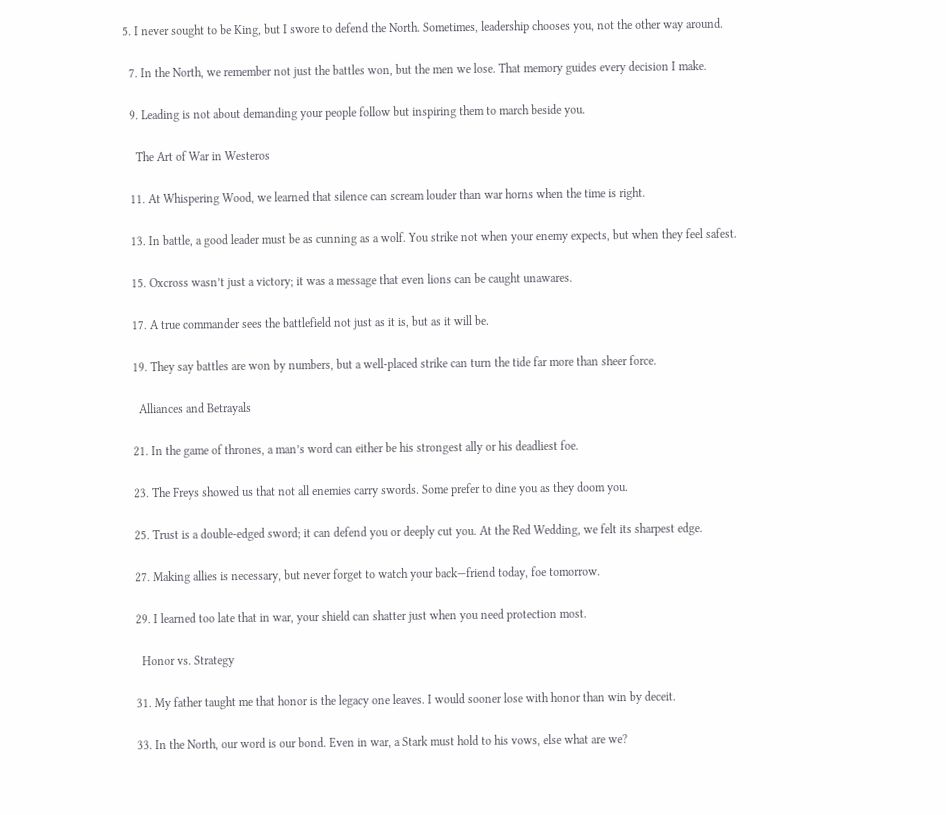5. I never sought to be King, but I swore to defend the North. Sometimes, leadership chooses you, not the other way around.

  7. In the North, we remember not just the battles won, but the men we lose. That memory guides every decision I make.

  9. Leading is not about demanding your people follow but inspiring them to march beside you.

    The Art of War in Westeros

  11. At Whispering Wood, we learned that silence can scream louder than war horns when the time is right.

  13. In battle, a good leader must be as cunning as a wolf. You strike not when your enemy expects, but when they feel safest.

  15. Oxcross wasn’t just a victory; it was a message that even lions can be caught unawares.

  17. A true commander sees the battlefield not just as it is, but as it will be.

  19. They say battles are won by numbers, but a well-placed strike can turn the tide far more than sheer force.

    Alliances and Betrayals

  21. In the game of thrones, a man’s word can either be his strongest ally or his deadliest foe.

  23. The Freys showed us that not all enemies carry swords. Some prefer to dine you as they doom you.

  25. Trust is a double-edged sword; it can defend you or deeply cut you. At the Red Wedding, we felt its sharpest edge.

  27. Making allies is necessary, but never forget to watch your back—friend today, foe tomorrow.

  29. I learned too late that in war, your shield can shatter just when you need protection most.

    Honor vs. Strategy

  31. My father taught me that honor is the legacy one leaves. I would sooner lose with honor than win by deceit.

  33. In the North, our word is our bond. Even in war, a Stark must hold to his vows, else what are we?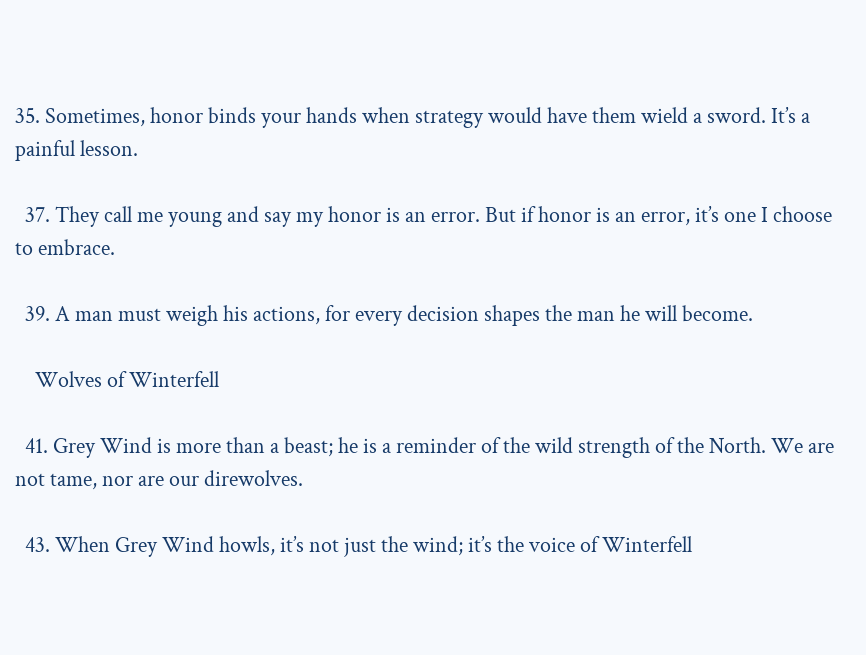35. Sometimes, honor binds your hands when strategy would have them wield a sword. It’s a painful lesson.

  37. They call me young and say my honor is an error. But if honor is an error, it’s one I choose to embrace.

  39. A man must weigh his actions, for every decision shapes the man he will become.

    Wolves of Winterfell

  41. Grey Wind is more than a beast; he is a reminder of the wild strength of the North. We are not tame, nor are our direwolves.

  43. When Grey Wind howls, it’s not just the wind; it’s the voice of Winterfell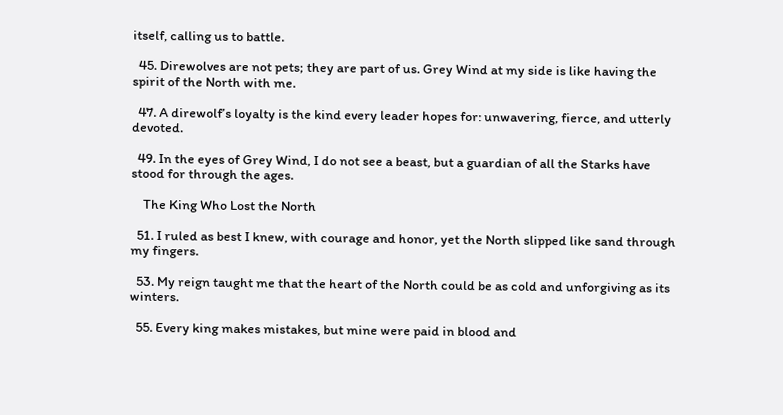itself, calling us to battle.

  45. Direwolves are not pets; they are part of us. Grey Wind at my side is like having the spirit of the North with me.

  47. A direwolf’s loyalty is the kind every leader hopes for: unwavering, fierce, and utterly devoted.

  49. In the eyes of Grey Wind, I do not see a beast, but a guardian of all the Starks have stood for through the ages.

    The King Who Lost the North

  51. I ruled as best I knew, with courage and honor, yet the North slipped like sand through my fingers.

  53. My reign taught me that the heart of the North could be as cold and unforgiving as its winters.

  55. Every king makes mistakes, but mine were paid in blood and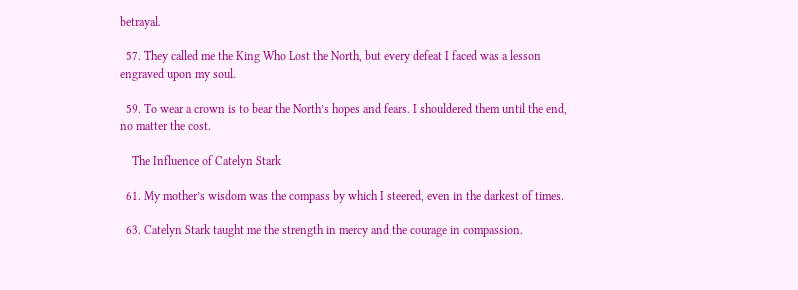betrayal.

  57. They called me the King Who Lost the North, but every defeat I faced was a lesson engraved upon my soul.

  59. To wear a crown is to bear the North’s hopes and fears. I shouldered them until the end, no matter the cost.

    The Influence of Catelyn Stark

  61. My mother’s wisdom was the compass by which I steered, even in the darkest of times.

  63. Catelyn Stark taught me the strength in mercy and the courage in compassion.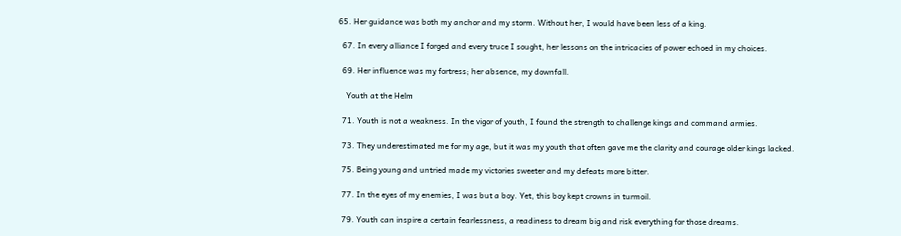65. Her guidance was both my anchor and my storm. Without her, I would have been less of a king.

  67. In every alliance I forged and every truce I sought, her lessons on the intricacies of power echoed in my choices.

  69. Her influence was my fortress; her absence, my downfall.

    Youth at the Helm

  71. Youth is not a weakness. In the vigor of youth, I found the strength to challenge kings and command armies.

  73. They underestimated me for my age, but it was my youth that often gave me the clarity and courage older kings lacked.

  75. Being young and untried made my victories sweeter and my defeats more bitter.

  77. In the eyes of my enemies, I was but a boy. Yet, this boy kept crowns in turmoil.

  79. Youth can inspire a certain fearlessness, a readiness to dream big and risk everything for those dreams.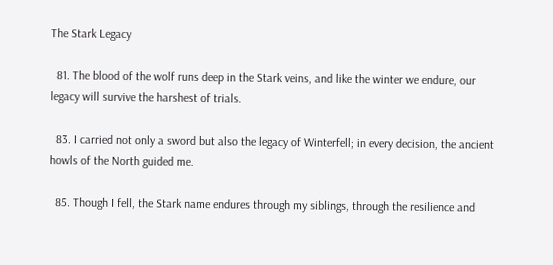The Stark Legacy

  81. The blood of the wolf runs deep in the Stark veins, and like the winter we endure, our legacy will survive the harshest of trials.

  83. I carried not only a sword but also the legacy of Winterfell; in every decision, the ancient howls of the North guided me.

  85. Though I fell, the Stark name endures through my siblings, through the resilience and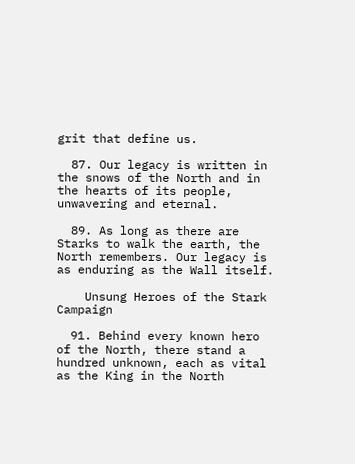grit that define us.

  87. Our legacy is written in the snows of the North and in the hearts of its people, unwavering and eternal.

  89. As long as there are Starks to walk the earth, the North remembers. Our legacy is as enduring as the Wall itself.

    Unsung Heroes of the Stark Campaign

  91. Behind every known hero of the North, there stand a hundred unknown, each as vital as the King in the North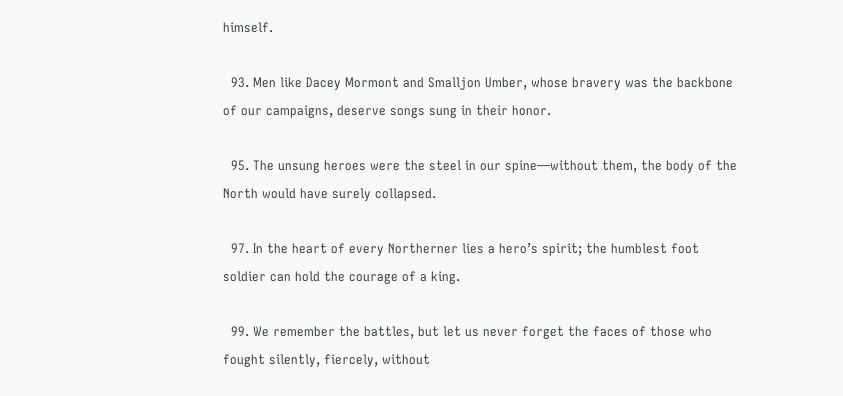himself.

  93. Men like Dacey Mormont and Smalljon Umber, whose bravery was the backbone of our campaigns, deserve songs sung in their honor.

  95. The unsung heroes were the steel in our spine—without them, the body of the North would have surely collapsed.

  97. In the heart of every Northerner lies a hero’s spirit; the humblest foot soldier can hold the courage of a king.

  99. We remember the battles, but let us never forget the faces of those who fought silently, fiercely, without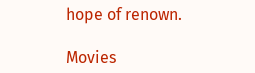hope of renown.

Movies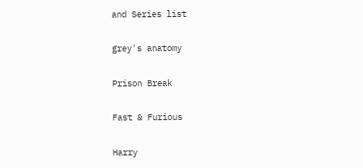and Series list

grey's anatomy

Prison Break

Fast & Furious

Harry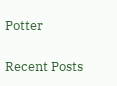Potter

Recent Posts